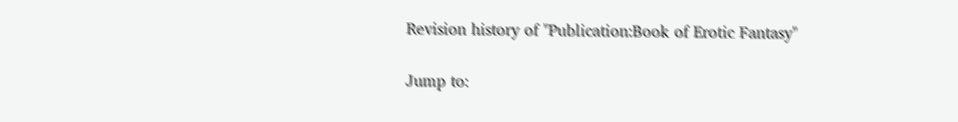Revision history of "Publication:Book of Erotic Fantasy"

Jump to: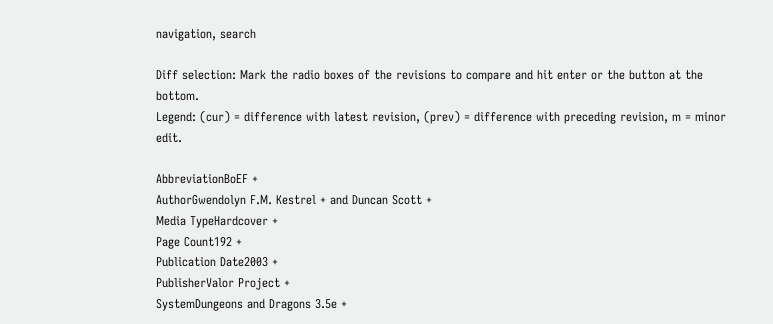navigation, search

Diff selection: Mark the radio boxes of the revisions to compare and hit enter or the button at the bottom.
Legend: (cur) = difference with latest revision, (prev) = difference with preceding revision, m = minor edit.

AbbreviationBoEF +
AuthorGwendolyn F.M. Kestrel + and Duncan Scott +
Media TypeHardcover +
Page Count192 +
Publication Date2003 +
PublisherValor Project +
SystemDungeons and Dragons 3.5e +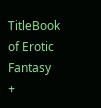TitleBook of Erotic Fantasy +